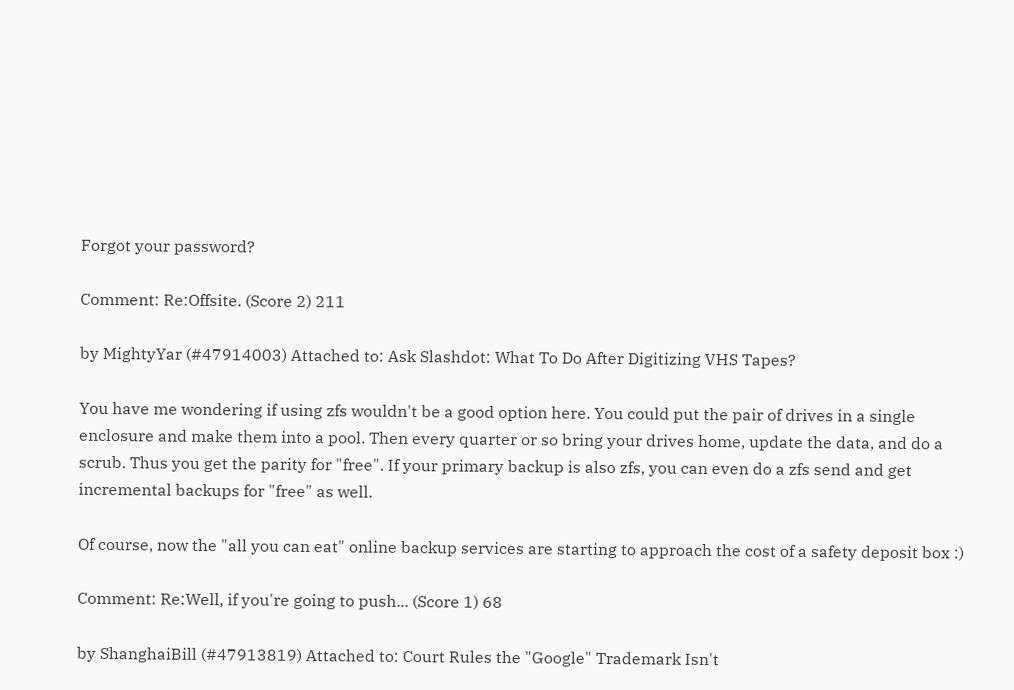Forgot your password?

Comment: Re:Offsite. (Score 2) 211

by MightyYar (#47914003) Attached to: Ask Slashdot: What To Do After Digitizing VHS Tapes?

You have me wondering if using zfs wouldn't be a good option here. You could put the pair of drives in a single enclosure and make them into a pool. Then every quarter or so bring your drives home, update the data, and do a scrub. Thus you get the parity for "free". If your primary backup is also zfs, you can even do a zfs send and get incremental backups for "free" as well.

Of course, now the "all you can eat" online backup services are starting to approach the cost of a safety deposit box :)

Comment: Re:Well, if you're going to push... (Score 1) 68

by ShanghaiBill (#47913819) Attached to: Court Rules the "Google" Trademark Isn't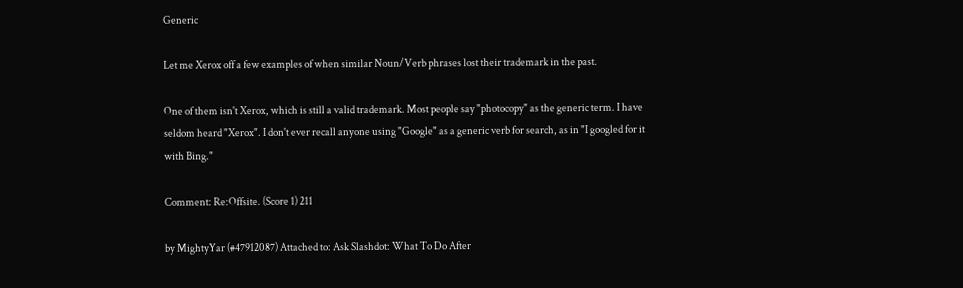Generic

Let me Xerox off a few examples of when similar Noun/Verb phrases lost their trademark in the past.

One of them isn't Xerox, which is still a valid trademark. Most people say "photocopy" as the generic term. I have seldom heard "Xerox". I don't ever recall anyone using "Google" as a generic verb for search, as in "I googled for it with Bing."

Comment: Re:Offsite. (Score 1) 211

by MightyYar (#47912087) Attached to: Ask Slashdot: What To Do After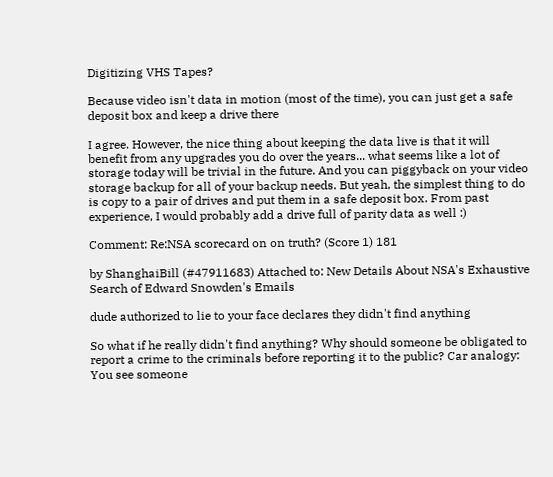Digitizing VHS Tapes?

Because video isn't data in motion (most of the time), you can just get a safe deposit box and keep a drive there

I agree. However, the nice thing about keeping the data live is that it will benefit from any upgrades you do over the years... what seems like a lot of storage today will be trivial in the future. And you can piggyback on your video storage backup for all of your backup needs. But yeah, the simplest thing to do is copy to a pair of drives and put them in a safe deposit box. From past experience, I would probably add a drive full of parity data as well :)

Comment: Re:NSA scorecard on on truth? (Score 1) 181

by ShanghaiBill (#47911683) Attached to: New Details About NSA's Exhaustive Search of Edward Snowden's Emails

dude authorized to lie to your face declares they didn't find anything

So what if he really didn't find anything? Why should someone be obligated to report a crime to the criminals before reporting it to the public? Car analogy: You see someone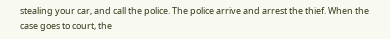stealing your car, and call the police. The police arrive and arrest the thief. When the case goes to court, the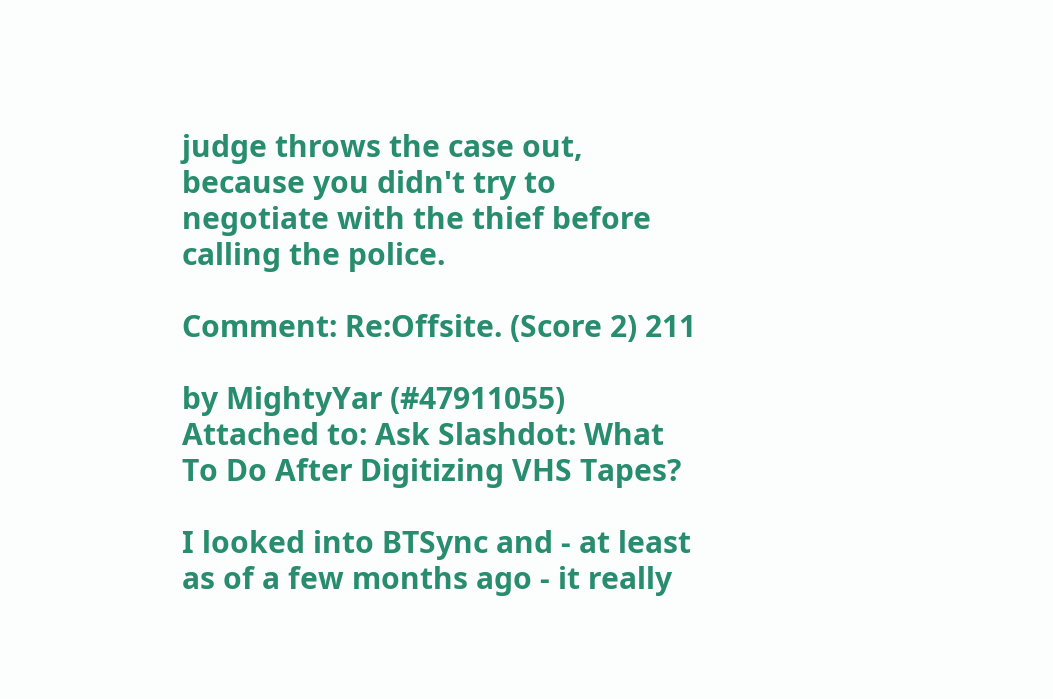judge throws the case out, because you didn't try to negotiate with the thief before calling the police.

Comment: Re:Offsite. (Score 2) 211

by MightyYar (#47911055) Attached to: Ask Slashdot: What To Do After Digitizing VHS Tapes?

I looked into BTSync and - at least as of a few months ago - it really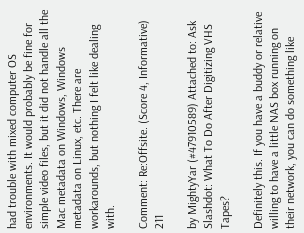had trouble with mixed computer OS environments. It would probably be fine for simple video files, but it did not handle all the Mac metadata on Windows, Windows metadata on Linux, etc. There are workarounds, but nothing I felt like dealing with.

Comment: Re:Offsite. (Score 4, Informative) 211

by MightyYar (#47910589) Attached to: Ask Slashdot: What To Do After Digitizing VHS Tapes?

Definitely this. If you have a buddy or relative willing to have a little NAS box running on their network, you can do something like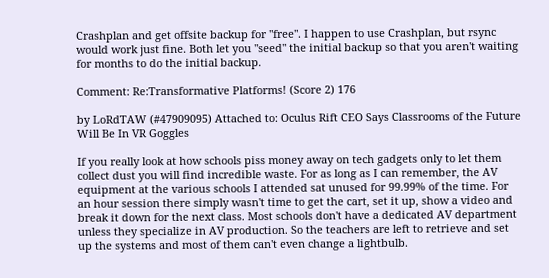Crashplan and get offsite backup for "free". I happen to use Crashplan, but rsync would work just fine. Both let you "seed" the initial backup so that you aren't waiting for months to do the initial backup.

Comment: Re:Transformative Platforms! (Score 2) 176

by LoRdTAW (#47909095) Attached to: Oculus Rift CEO Says Classrooms of the Future Will Be In VR Goggles

If you really look at how schools piss money away on tech gadgets only to let them collect dust you will find incredible waste. For as long as I can remember, the AV equipment at the various schools I attended sat unused for 99.99% of the time. For an hour session there simply wasn't time to get the cart, set it up, show a video and break it down for the next class. Most schools don't have a dedicated AV department unless they specialize in AV production. So the teachers are left to retrieve and set up the systems and most of them can't even change a lightbulb.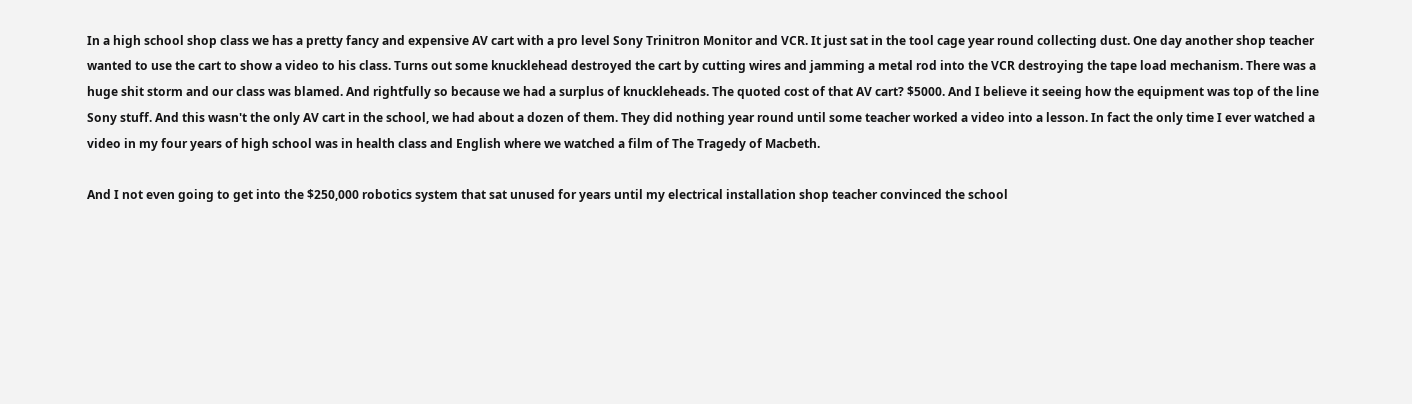In a high school shop class we has a pretty fancy and expensive AV cart with a pro level Sony Trinitron Monitor and VCR. It just sat in the tool cage year round collecting dust. One day another shop teacher wanted to use the cart to show a video to his class. Turns out some knucklehead destroyed the cart by cutting wires and jamming a metal rod into the VCR destroying the tape load mechanism. There was a huge shit storm and our class was blamed. And rightfully so because we had a surplus of knuckleheads. The quoted cost of that AV cart? $5000. And I believe it seeing how the equipment was top of the line Sony stuff. And this wasn't the only AV cart in the school, we had about a dozen of them. They did nothing year round until some teacher worked a video into a lesson. In fact the only time I ever watched a video in my four years of high school was in health class and English where we watched a film of The Tragedy of Macbeth.

And I not even going to get into the $250,000 robotics system that sat unused for years until my electrical installation shop teacher convinced the school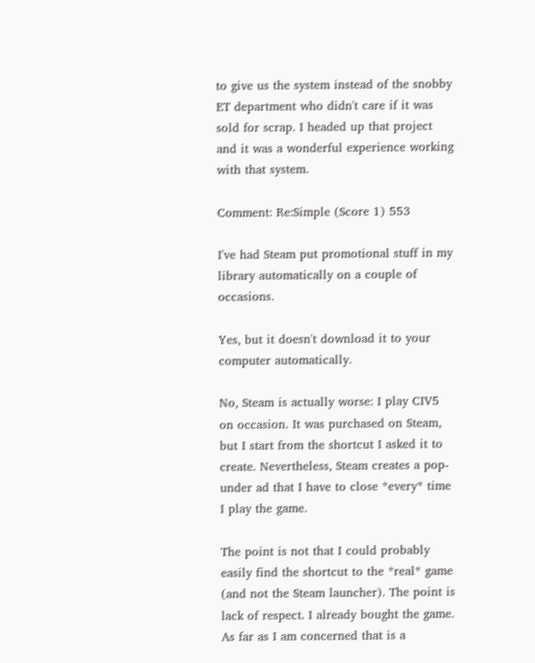to give us the system instead of the snobby ET department who didn't care if it was sold for scrap. I headed up that project and it was a wonderful experience working with that system.

Comment: Re:Simple (Score 1) 553

I've had Steam put promotional stuff in my library automatically on a couple of occasions.

Yes, but it doesn't download it to your computer automatically.

No, Steam is actually worse: I play CIV5 on occasion. It was purchased on Steam, but I start from the shortcut I asked it to create. Nevertheless, Steam creates a pop-under ad that I have to close *every* time I play the game.

The point is not that I could probably easily find the shortcut to the *real* game (and not the Steam launcher). The point is lack of respect. I already bought the game. As far as I am concerned that is a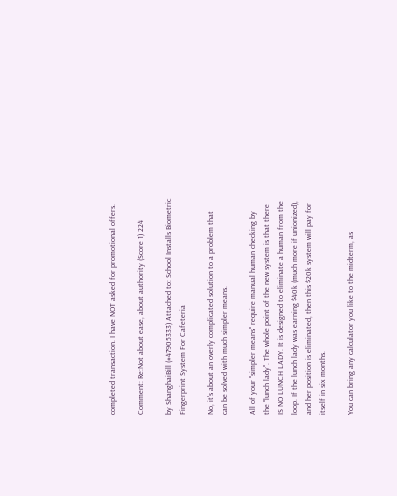completed transaction. I have NOT asked for promotional offers.

Comment: Re:Not about ease, about authority (Score 1) 224

by ShanghaiBill (#47905333) Attached to: School Installs Biometric Fingerprint System For Cafeteria

No, it's about an overly complicated solution to a problem that can be solved with much simpler means.

All of your "simpler means" require manual human checking by the "lunch lady". The whole point of the new system is that there IS NO LUNCH LADY. It is designed to eliminate a human from the loop. If the lunch lady was earning $40k (much more if unionized), and her position is eliminated, then this $20k system will pay for itself in six months.

You can bring any calculator you like to the midterm, as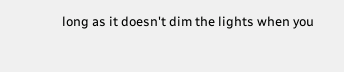long as it doesn't dim the lights when you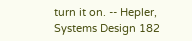turn it on. -- Hepler, Systems Design 182